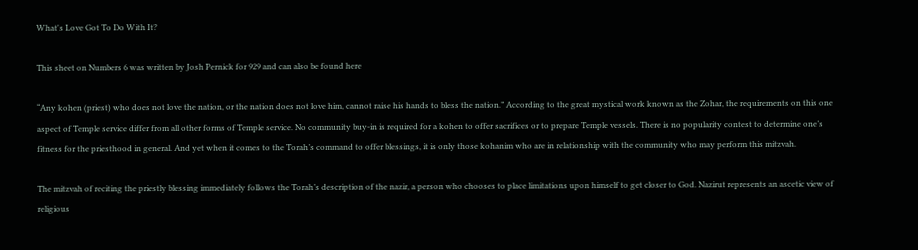What's Love Got To Do With It?

This sheet on Numbers 6 was written by Josh Pernick for 929 and can also be found here

“Any kohen (priest) who does not love the nation, or the nation does not love him, cannot raise his hands to bless the nation.” According to the great mystical work known as the Zohar, the requirements on this one aspect of Temple service differ from all other forms of Temple service. No community buy-in is required for a kohen to offer sacrifices or to prepare Temple vessels. There is no popularity contest to determine one’s fitness for the priesthood in general. And yet when it comes to the Torah’s command to offer blessings, it is only those kohanim who are in relationship with the community who may perform this mitzvah.

The mitzvah of reciting the priestly blessing immediately follows the Torah’s description of the nazir, a person who chooses to place limitations upon himself to get closer to God. Nazirut represents an ascetic view of religious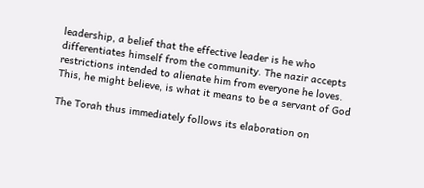leadership, a belief that the effective leader is he who differentiates himself from the community. The nazir accepts restrictions intended to alienate him from everyone he loves. This, he might believe, is what it means to be a servant of God

The Torah thus immediately follows its elaboration on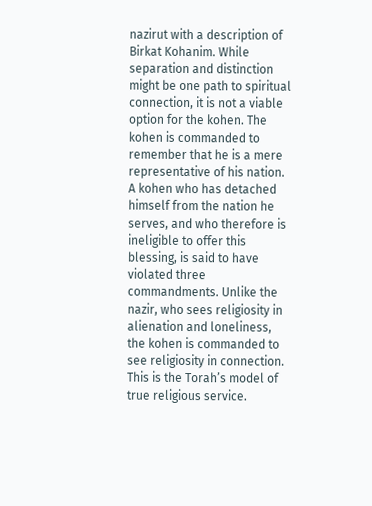nazirut with a description of Birkat Kohanim. While separation and distinction might be one path to spiritual connection, it is not a viable option for the kohen. The kohen is commanded to remember that he is a mere representative of his nation. A kohen who has detached himself from the nation he serves, and who therefore is ineligible to offer this blessing, is said to have violated three commandments. Unlike the nazir, who sees religiosity in alienation and loneliness, the kohen is commanded to see religiosity in connection. This is the Torah’s model of true religious service.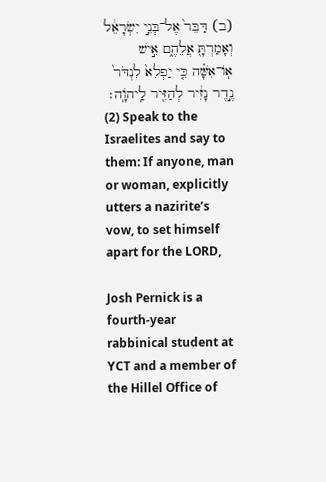(ב) דַּבֵּר֙ אֶל־בְּנֵ֣י יִשְׂרָאֵ֔ל וְאָמַרְתָּ֖ אֲלֵהֶ֑ם אִ֣ישׁ אֽוֹ־אִשָּׁ֗ה כִּ֤י יַפְלִא֙ לִנְדֹּר֙ נֶ֣דֶר נָזִ֔יר לְהַזִּ֖יר לַֽיהֹוָֽה׃
(2) Speak to the Israelites and say to them: If anyone, man or woman, explicitly utters a nazirite’s vow, to set himself apart for the LORD,

Josh Pernick is a fourth-year rabbinical student at YCT and a member of the Hillel Office of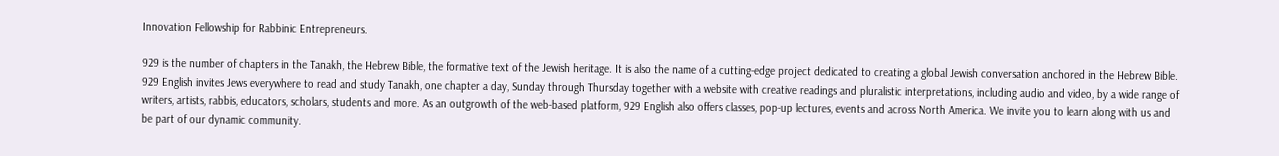Innovation Fellowship for Rabbinic Entrepreneurs.

929 is the number of chapters in the Tanakh, the Hebrew Bible, the formative text of the Jewish heritage. It is also the name of a cutting-edge project dedicated to creating a global Jewish conversation anchored in the Hebrew Bible. 929 English invites Jews everywhere to read and study Tanakh, one chapter a day, Sunday through Thursday together with a website with creative readings and pluralistic interpretations, including audio and video, by a wide range of writers, artists, rabbis, educators, scholars, students and more. As an outgrowth of the web-based platform, 929 English also offers classes, pop-up lectures, events and across North America. We invite you to learn along with us and be part of our dynamic community.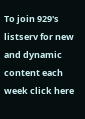To join 929's listserv for new and dynamic content each week click here